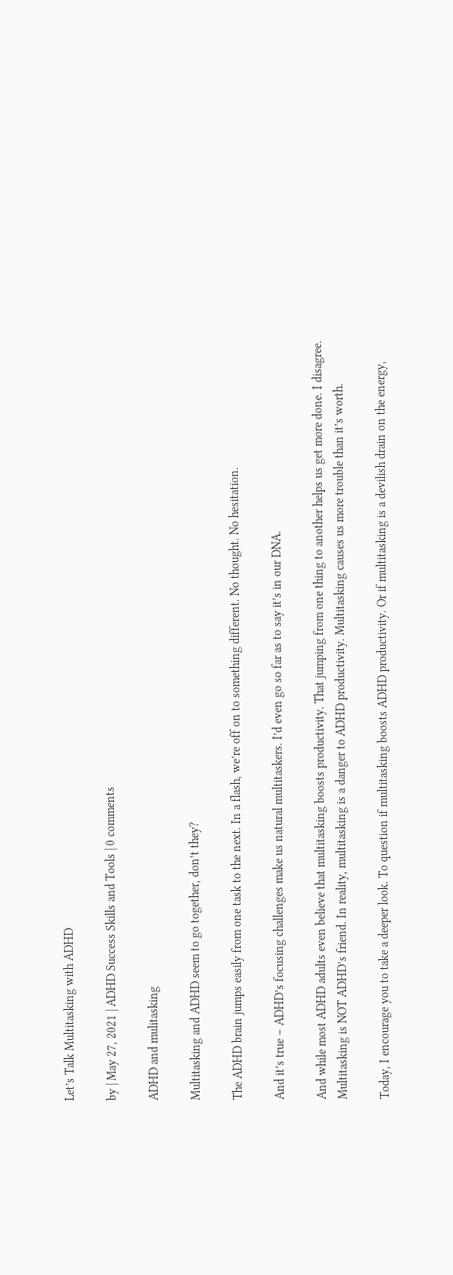Let’s Talk Multitasking with ADHD

by | May 27, 2021 | ADHD Success Skills and Tools | 0 comments

ADHD and mulitasking

Multitasking and ADHD seem to go together, don’t they?

The ADHD brain jumps easily from one task to the next. In a flash, we’re off on to something different. No thought. No hesitation.

And it’s true – ADHD’s focusing challenges make us natural multitaskers. I’d even go so far as to say it’s in our DNA.

And while most ADHD adults even believe that multitasking boosts productivity. That jumping from one thing to another helps us get more done. I disagree. Multitasking is NOT ADHD’s friend. In reality, multitasking is a danger to ADHD productivity. Multitasking causes us more trouble than it’s worth.

Today, I encourage you to take a deeper look. To question if multitasking boosts ADHD productivity. Or if multitasking is a devilish drain on the energy,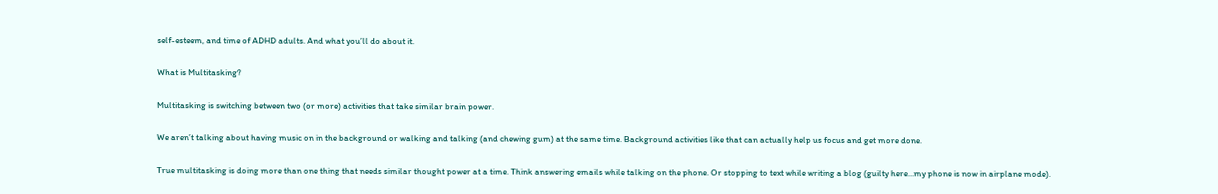self-esteem, and time of ADHD adults. And what you’ll do about it.

What is Multitasking?

Multitasking is switching between two (or more) activities that take similar brain power.

We aren’t talking about having music on in the background or walking and talking (and chewing gum) at the same time. Background activities like that can actually help us focus and get more done.

True multitasking is doing more than one thing that needs similar thought power at a time. Think answering emails while talking on the phone. Or stopping to text while writing a blog (guilty here…my phone is now in airplane mode).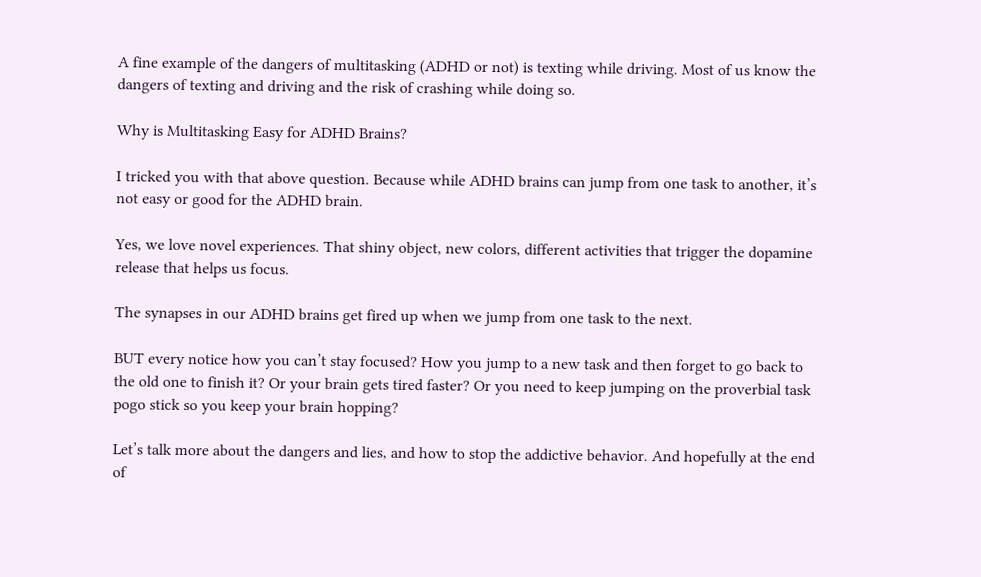A fine example of the dangers of multitasking (ADHD or not) is texting while driving. Most of us know the dangers of texting and driving and the risk of crashing while doing so.

Why is Multitasking Easy for ADHD Brains?

I tricked you with that above question. Because while ADHD brains can jump from one task to another, it’s not easy or good for the ADHD brain.

Yes, we love novel experiences. That shiny object, new colors, different activities that trigger the dopamine release that helps us focus.

The synapses in our ADHD brains get fired up when we jump from one task to the next.

BUT every notice how you can’t stay focused? How you jump to a new task and then forget to go back to the old one to finish it? Or your brain gets tired faster? Or you need to keep jumping on the proverbial task pogo stick so you keep your brain hopping?

Let’s talk more about the dangers and lies, and how to stop the addictive behavior. And hopefully at the end of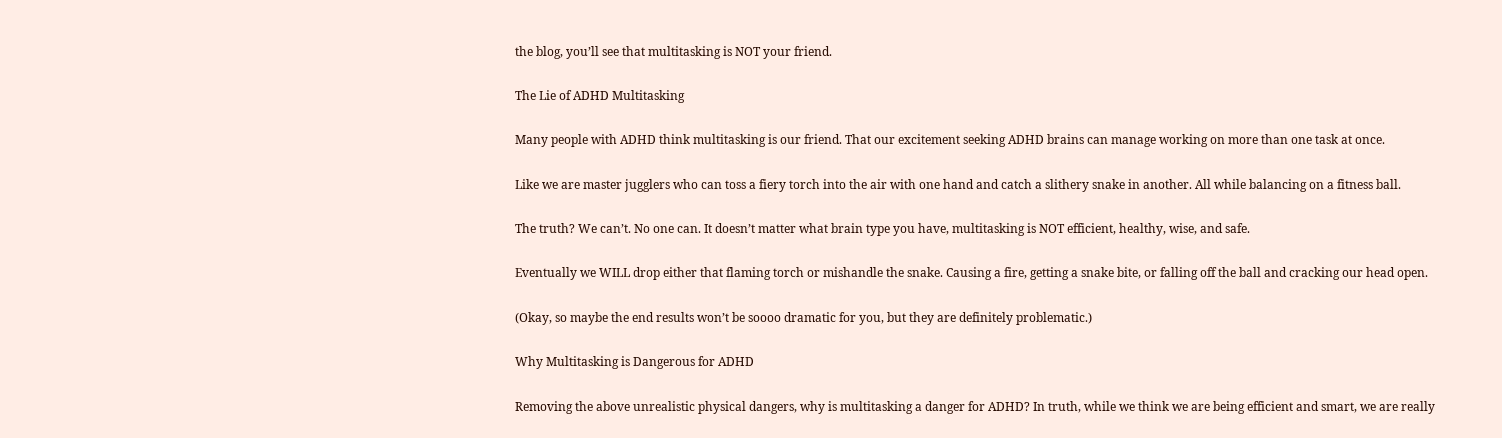the blog, you’ll see that multitasking is NOT your friend.

The Lie of ADHD Multitasking

Many people with ADHD think multitasking is our friend. That our excitement seeking ADHD brains can manage working on more than one task at once.

Like we are master jugglers who can toss a fiery torch into the air with one hand and catch a slithery snake in another. All while balancing on a fitness ball.

The truth? We can’t. No one can. It doesn’t matter what brain type you have, multitasking is NOT efficient, healthy, wise, and safe.

Eventually we WILL drop either that flaming torch or mishandle the snake. Causing a fire, getting a snake bite, or falling off the ball and cracking our head open.

(Okay, so maybe the end results won’t be soooo dramatic for you, but they are definitely problematic.)

Why Multitasking is Dangerous for ADHD

Removing the above unrealistic physical dangers, why is multitasking a danger for ADHD? In truth, while we think we are being efficient and smart, we are really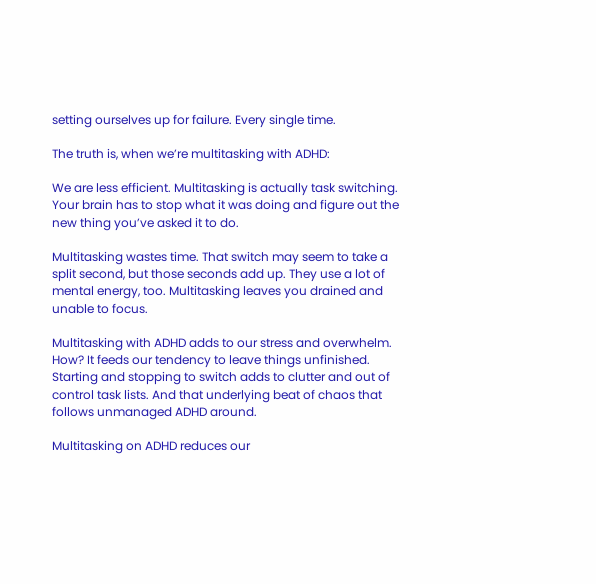setting ourselves up for failure. Every single time.

The truth is, when we’re multitasking with ADHD:

We are less efficient. Multitasking is actually task switching. Your brain has to stop what it was doing and figure out the new thing you’ve asked it to do.

Multitasking wastes time. That switch may seem to take a split second, but those seconds add up. They use a lot of mental energy, too. Multitasking leaves you drained and unable to focus.

Multitasking with ADHD adds to our stress and overwhelm. How? It feeds our tendency to leave things unfinished. Starting and stopping to switch adds to clutter and out of control task lists. And that underlying beat of chaos that follows unmanaged ADHD around.

Multitasking on ADHD reduces our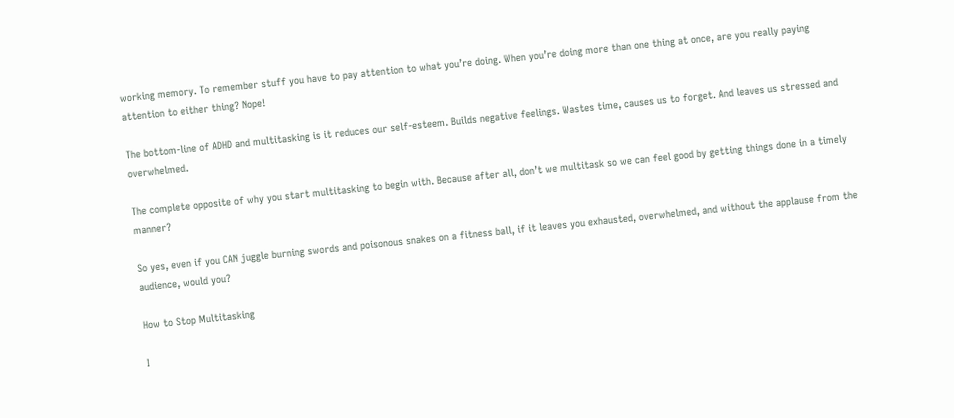working memory. To remember stuff you have to pay attention to what you’re doing. When you’re doing more than one thing at once, are you really paying attention to either thing? Nope!

The bottom-line of ADHD and multitasking is it reduces our self-esteem. Builds negative feelings. Wastes time, causes us to forget. And leaves us stressed and overwhelmed.

The complete opposite of why you start multitasking to begin with. Because after all, don’t we multitask so we can feel good by getting things done in a timely manner?

So yes, even if you CAN juggle burning swords and poisonous snakes on a fitness ball, if it leaves you exhausted, overwhelmed, and without the applause from the audience, would you?

How to Stop Multitasking

I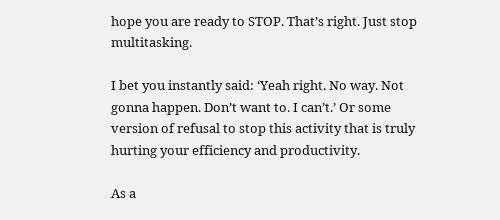hope you are ready to STOP. That’s right. Just stop multitasking.

I bet you instantly said: ‘Yeah right. No way. Not gonna happen. Don’t want to. I can’t.’ Or some version of refusal to stop this activity that is truly hurting your efficiency and productivity.

As a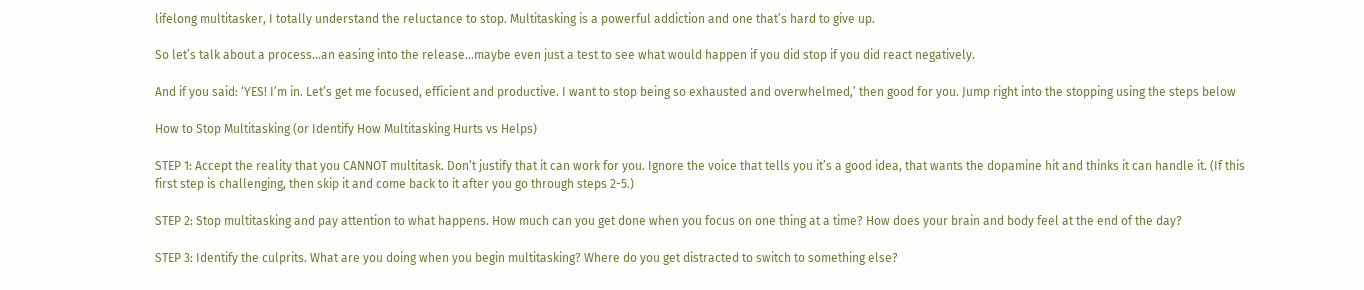lifelong multitasker, I totally understand the reluctance to stop. Multitasking is a powerful addiction and one that’s hard to give up.

So let’s talk about a process…an easing into the release…maybe even just a test to see what would happen if you did stop if you did react negatively.

And if you said: ‘YES! I’m in. Let’s get me focused, efficient and productive. I want to stop being so exhausted and overwhelmed,’ then good for you. Jump right into the stopping using the steps below

How to Stop Multitasking (or Identify How Multitasking Hurts vs Helps)

STEP 1: Accept the reality that you CANNOT multitask. Don’t justify that it can work for you. Ignore the voice that tells you it’s a good idea, that wants the dopamine hit and thinks it can handle it. (If this first step is challenging, then skip it and come back to it after you go through steps 2-5.)

STEP 2: Stop multitasking and pay attention to what happens. How much can you get done when you focus on one thing at a time? How does your brain and body feel at the end of the day?

STEP 3: Identify the culprits. What are you doing when you begin multitasking? Where do you get distracted to switch to something else?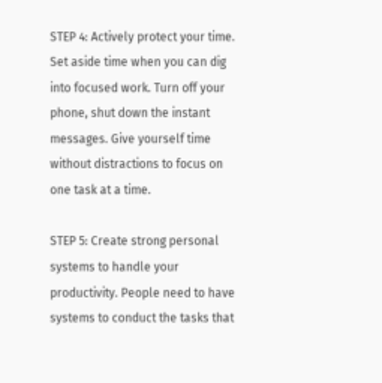STEP 4: Actively protect your time. Set aside time when you can dig into focused work. Turn off your phone, shut down the instant messages. Give yourself time without distractions to focus on one task at a time.

STEP 5: Create strong personal systems to handle your productivity. People need to have systems to conduct the tasks that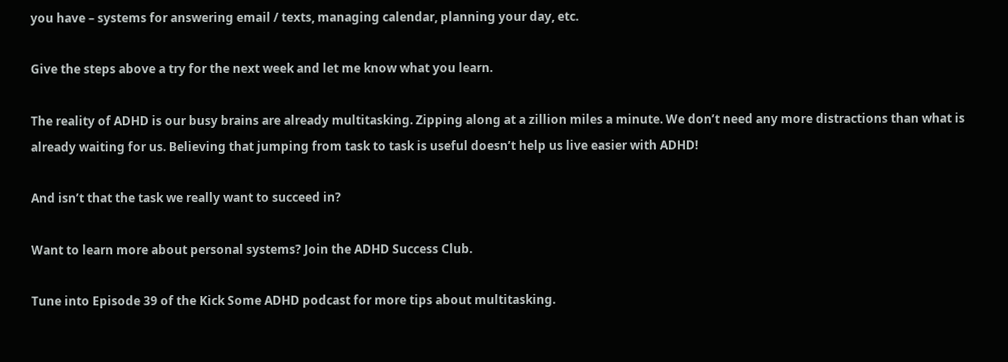you have – systems for answering email / texts, managing calendar, planning your day, etc.

Give the steps above a try for the next week and let me know what you learn.

The reality of ADHD is our busy brains are already multitasking. Zipping along at a zillion miles a minute. We don’t need any more distractions than what is already waiting for us. Believing that jumping from task to task is useful doesn’t help us live easier with ADHD!

And isn’t that the task we really want to succeed in?

Want to learn more about personal systems? Join the ADHD Success Club.

Tune into Episode 39 of the Kick Some ADHD podcast for more tips about multitasking.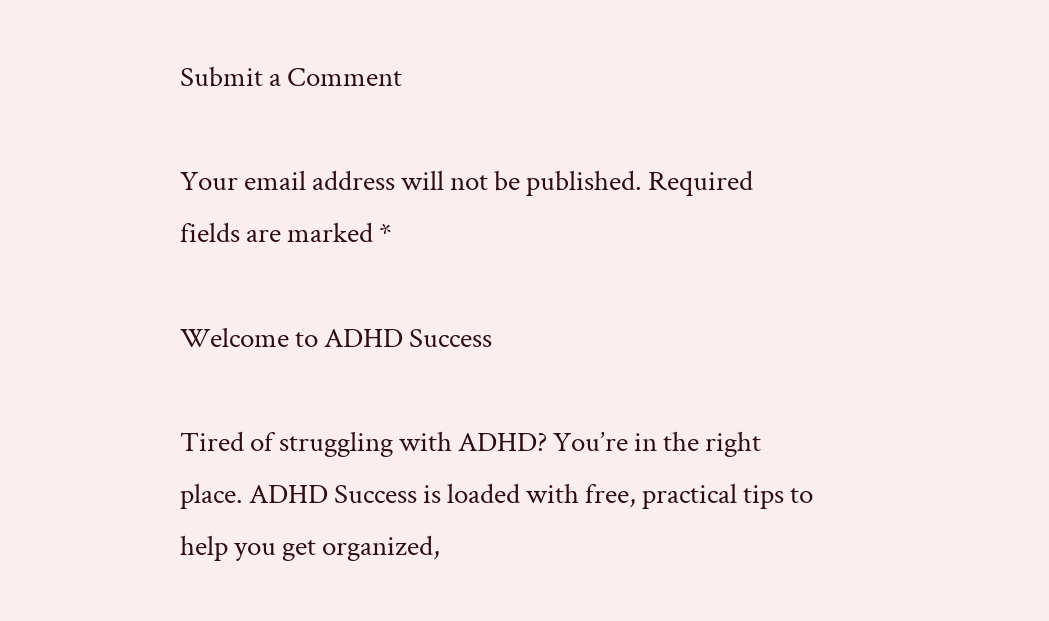Submit a Comment

Your email address will not be published. Required fields are marked *

Welcome to ADHD Success

Tired of struggling with ADHD? You’re in the right place. ADHD Success is loaded with free, practical tips to help you get organized,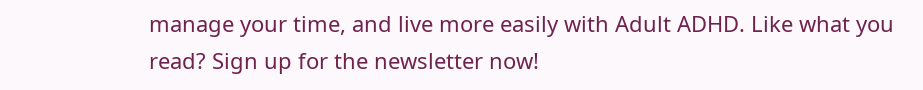manage your time, and live more easily with Adult ADHD. Like what you read? Sign up for the newsletter now!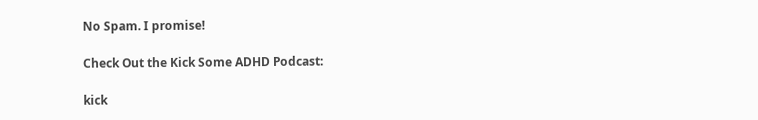No Spam. I promise!

Check Out the Kick Some ADHD Podcast:

kick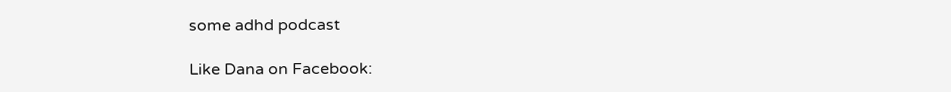some adhd podcast

Like Dana on Facebook: